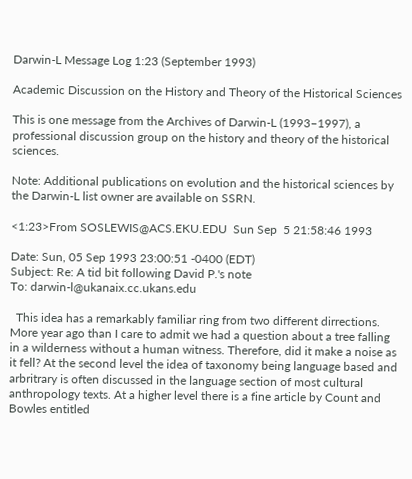Darwin-L Message Log 1:23 (September 1993)

Academic Discussion on the History and Theory of the Historical Sciences

This is one message from the Archives of Darwin-L (1993–1997), a professional discussion group on the history and theory of the historical sciences.

Note: Additional publications on evolution and the historical sciences by the Darwin-L list owner are available on SSRN.

<1:23>From SOSLEWIS@ACS.EKU.EDU  Sun Sep  5 21:58:46 1993

Date: Sun, 05 Sep 1993 23:00:51 -0400 (EDT)
Subject: Re: A tid bit following David P.'s note
To: darwin-l@ukanaix.cc.ukans.edu

  This idea has a remarkably familiar ring from two different dirrections.
More year ago than I care to admit we had a question about a tree falling
in a wilderness without a human witness. Therefore, did it make a noise as
it fell? At the second level the idea of taxonomy being language based and
arbritrary is often discussed in the language section of most cultural
anthropology texts. At a higher level there is a fine article by Count and
Bowles entitled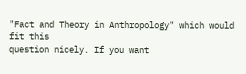"Fact and Theory in Anthropology" which would fit this
question nicely. If you want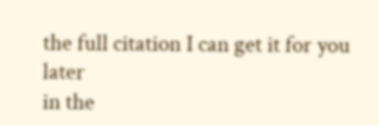the full citation I can get it for you later
in the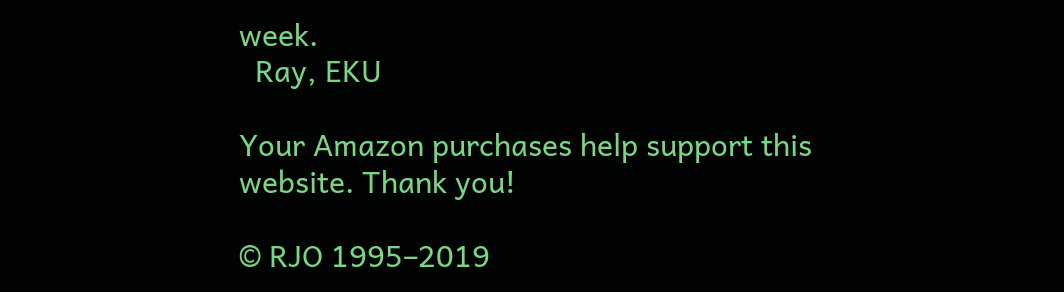week.
  Ray, EKU

Your Amazon purchases help support this website. Thank you!

© RJO 1995–2019